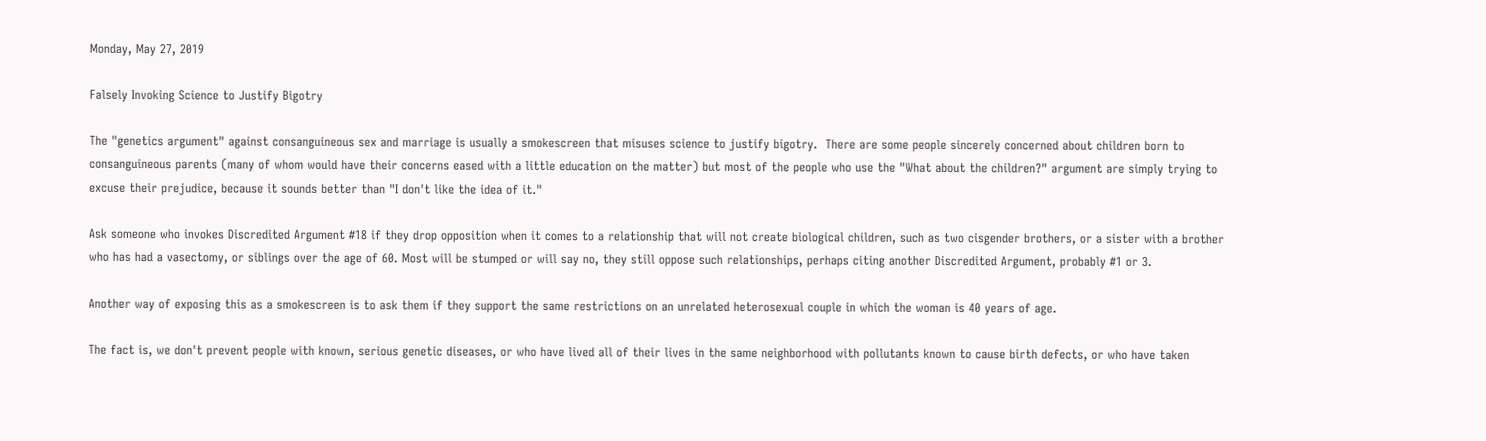Monday, May 27, 2019

Falsely Invoking Science to Justify Bigotry

The "genetics argument" against consanguineous sex and marriage is usually a smokescreen that misuses science to justify bigotry.  There are some people sincerely concerned about children born to consanguineous parents (many of whom would have their concerns eased with a little education on the matter) but most of the people who use the "What about the children?" argument are simply trying to excuse their prejudice, because it sounds better than "I don't like the idea of it."

Ask someone who invokes Discredited Argument #18 if they drop opposition when it comes to a relationship that will not create biological children, such as two cisgender brothers, or a sister with a brother who has had a vasectomy, or siblings over the age of 60. Most will be stumped or will say no, they still oppose such relationships, perhaps citing another Discredited Argument, probably #1 or 3.

Another way of exposing this as a smokescreen is to ask them if they support the same restrictions on an unrelated heterosexual couple in which the woman is 40 years of age.

The fact is, we don't prevent people with known, serious genetic diseases, or who have lived all of their lives in the same neighborhood with pollutants known to cause birth defects, or who have taken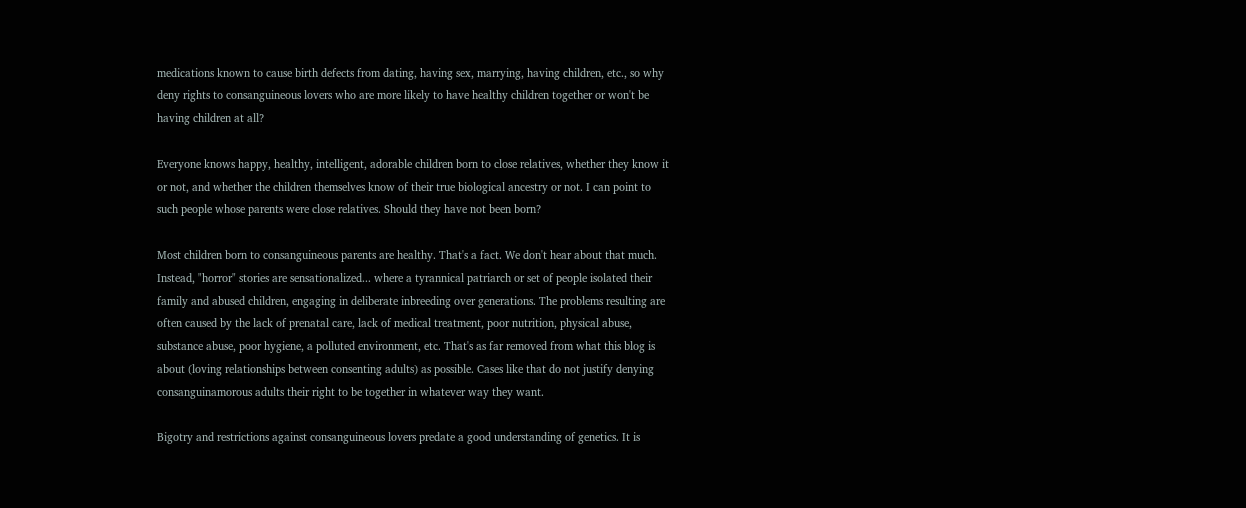medications known to cause birth defects from dating, having sex, marrying, having children, etc., so why deny rights to consanguineous lovers who are more likely to have healthy children together or won't be having children at all?

Everyone knows happy, healthy, intelligent, adorable children born to close relatives, whether they know it or not, and whether the children themselves know of their true biological ancestry or not. I can point to such people whose parents were close relatives. Should they have not been born?

Most children born to consanguineous parents are healthy. That's a fact. We don't hear about that much. Instead, "horror" stories are sensationalized... where a tyrannical patriarch or set of people isolated their family and abused children, engaging in deliberate inbreeding over generations. The problems resulting are often caused by the lack of prenatal care, lack of medical treatment, poor nutrition, physical abuse, substance abuse, poor hygiene, a polluted environment, etc. That's as far removed from what this blog is about (loving relationships between consenting adults) as possible. Cases like that do not justify denying consanguinamorous adults their right to be together in whatever way they want.

Bigotry and restrictions against consanguineous lovers predate a good understanding of genetics. It is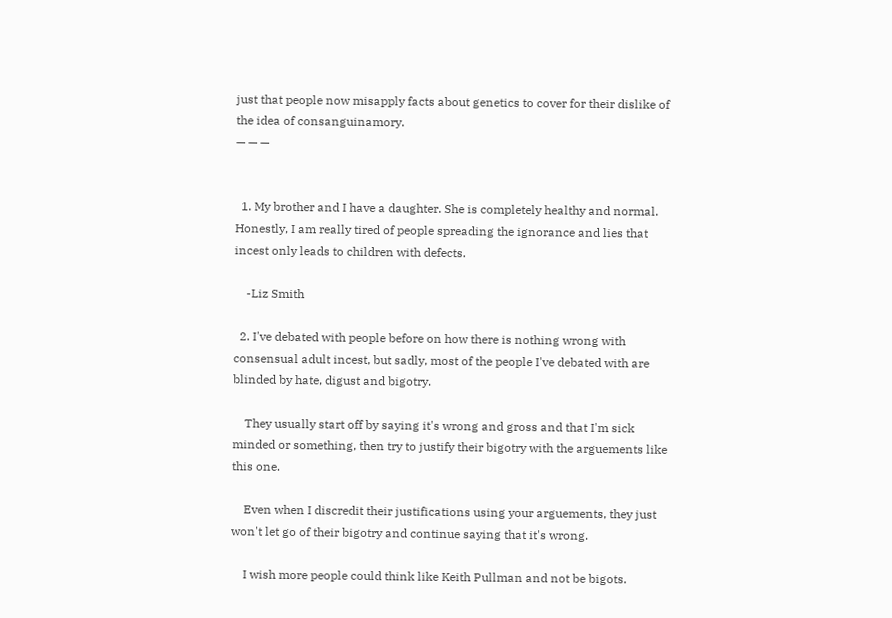just that people now misapply facts about genetics to cover for their dislike of the idea of consanguinamory.
— — —


  1. My brother and I have a daughter. She is completely healthy and normal. Honestly, I am really tired of people spreading the ignorance and lies that incest only leads to children with defects.

    -Liz Smith

  2. I've debated with people before on how there is nothing wrong with consensual adult incest, but sadly, most of the people I've debated with are blinded by hate, digust and bigotry.

    They usually start off by saying it's wrong and gross and that I'm sick minded or something, then try to justify their bigotry with the arguements like this one.

    Even when I discredit their justifications using your arguements, they just won't let go of their bigotry and continue saying that it's wrong.

    I wish more people could think like Keith Pullman and not be bigots.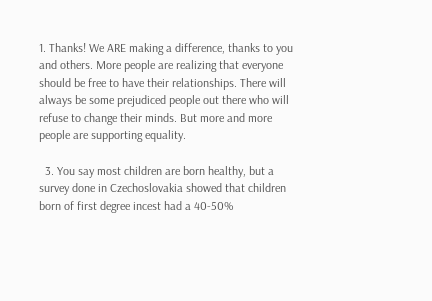1. Thanks! We ARE making a difference, thanks to you and others. More people are realizing that everyone should be free to have their relationships. There will always be some prejudiced people out there who will refuse to change their minds. But more and more people are supporting equality.

  3. You say most children are born healthy, but a survey done in Czechoslovakia showed that children born of first degree incest had a 40-50%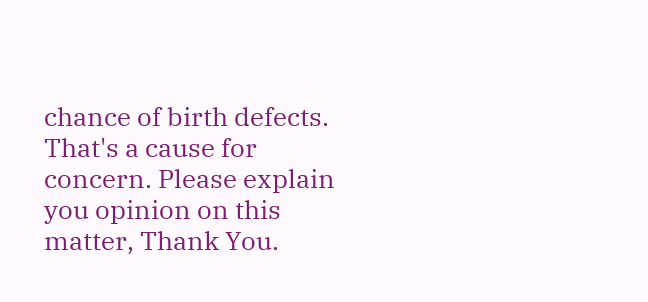chance of birth defects. That's a cause for concern. Please explain you opinion on this matter, Thank You.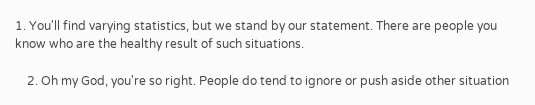1. You'll find varying statistics, but we stand by our statement. There are people you know who are the healthy result of such situations.

    2. Oh my God, you're so right. People do tend to ignore or push aside other situation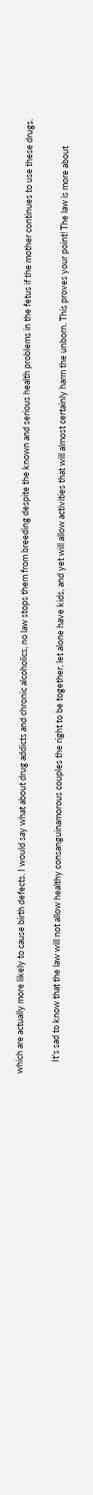which are actually more likely to cause birth defects. I would say what about drug addicts and chronic alcoholics, no law stops them from breeding despite the known and serious health problems in the fetus if the mother continues to use these drugs.

      It's sad to know that the law will not allow healthy consanguinamorous couples the right to be together, let alone have kids, and yet will allow activities that will almost certainly harm the unborn. This proves your point! The law is more about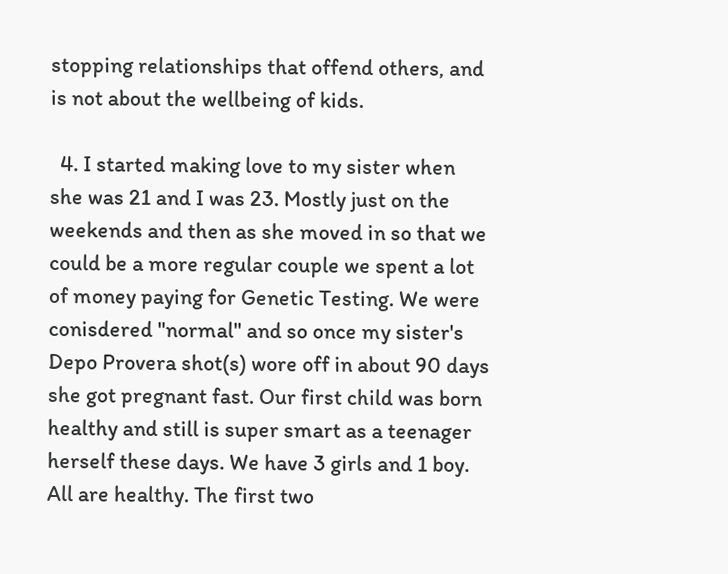stopping relationships that offend others, and is not about the wellbeing of kids.

  4. I started making love to my sister when she was 21 and I was 23. Mostly just on the weekends and then as she moved in so that we could be a more regular couple we spent a lot of money paying for Genetic Testing. We were conisdered "normal" and so once my sister's Depo Provera shot(s) wore off in about 90 days she got pregnant fast. Our first child was born healthy and still is super smart as a teenager herself these days. We have 3 girls and 1 boy. All are healthy. The first two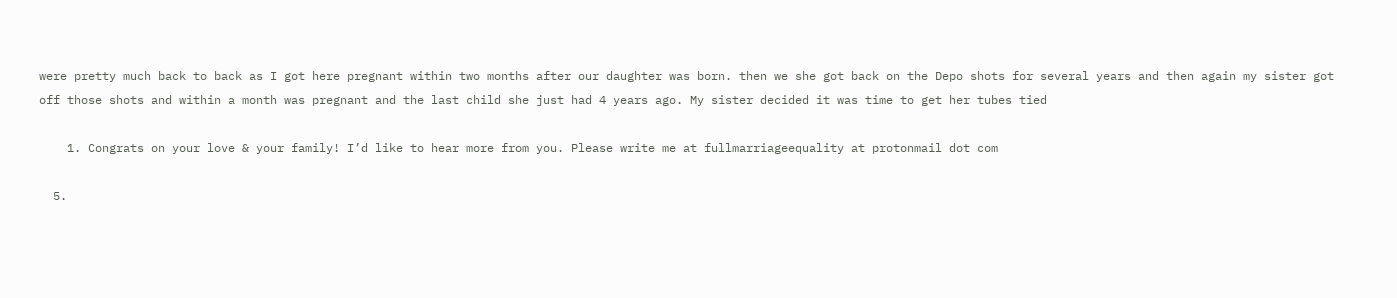were pretty much back to back as I got here pregnant within two months after our daughter was born. then we she got back on the Depo shots for several years and then again my sister got off those shots and within a month was pregnant and the last child she just had 4 years ago. My sister decided it was time to get her tubes tied

    1. Congrats on your love & your family! I’d like to hear more from you. Please write me at fullmarriageequality at protonmail dot com

  5.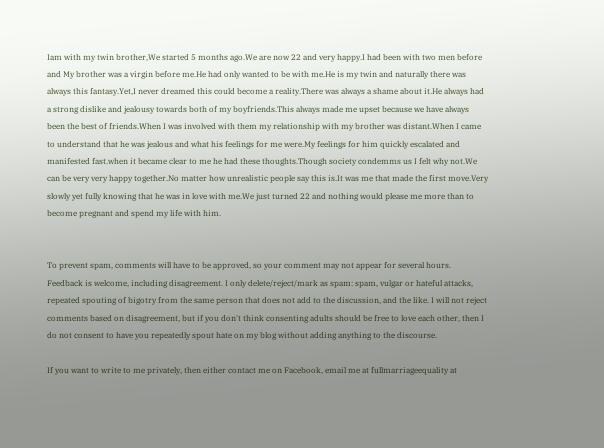Iam with my twin brother,We started 5 months ago.We are now 22 and very happy.I had been with two men before and My brother was a virgin before me.He had only wanted to be with me.He is my twin and naturally there was always this fantasy.Yet,I never dreamed this could become a reality.There was always a shame about it.He always had a strong dislike and jealousy towards both of my boyfriends.This always made me upset because we have always been the best of friends.When I was involved with them my relationship with my brother was distant.When I came to understand that he was jealous and what his feelings for me were.My feelings for him quickly escalated and manifested fast.when it became clear to me he had these thoughts.Though society condemms us I felt why not.We can be very very happy together.No matter how unrealistic people say this is.It was me that made the first move.Very slowly yet fully knowing that he was in love with me.We just turned 22 and nothing would please me more than to become pregnant and spend my life with him.


To prevent spam, comments will have to be approved, so your comment may not appear for several hours. Feedback is welcome, including disagreement. I only delete/reject/mark as spam: spam, vulgar or hateful attacks, repeated spouting of bigotry from the same person that does not add to the discussion, and the like. I will not reject comments based on disagreement, but if you don't think consenting adults should be free to love each other, then I do not consent to have you repeatedly spout hate on my blog without adding anything to the discourse.

If you want to write to me privately, then either contact me on Facebook, email me at fullmarriageequality at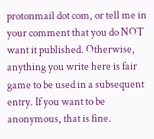protonmail dot com, or tell me in your comment that you do NOT want it published. Otherwise, anything you write here is fair game to be used in a subsequent entry. If you want to be anonymous, that is fine.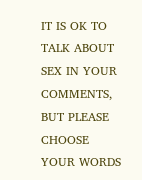IT IS OK TO TALK ABOUT SEX IN YOUR COMMENTS, BUT PLEASE CHOOSE YOUR WORDS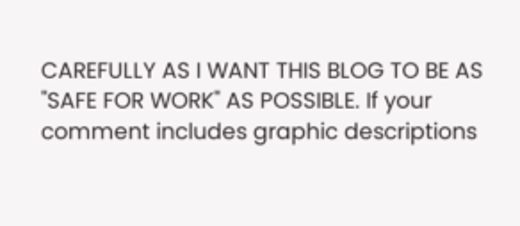CAREFULLY AS I WANT THIS BLOG TO BE AS "SAFE FOR WORK" AS POSSIBLE. If your comment includes graphic descriptions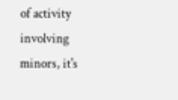of activity involving minors, it's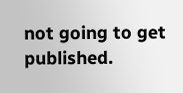not going to get published.